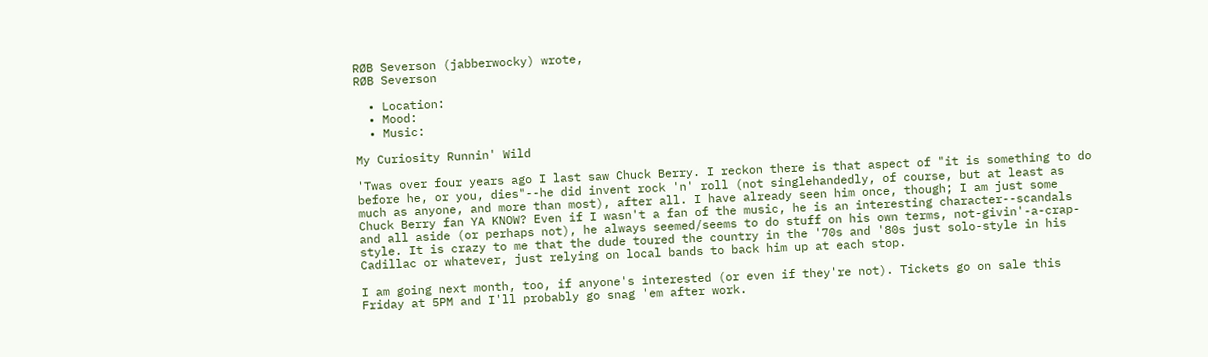RØB Severson (jabberwocky) wrote,
RØB Severson

  • Location:
  • Mood:
  • Music:

My Curiosity Runnin' Wild

'Twas over four years ago I last saw Chuck Berry. I reckon there is that aspect of "it is something to do before he, or you, dies"--he did invent rock 'n' roll (not singlehandedly, of course, but at least as much as anyone, and more than most), after all. I have already seen him once, though; I am just some Chuck Berry fan YA KNOW? Even if I wasn't a fan of the music, he is an interesting character--scandals and all aside (or perhaps not), he always seemed/seems to do stuff on his own terms, not-givin'-a-crap-style. It is crazy to me that the dude toured the country in the '70s and '80s just solo-style in his Cadillac or whatever, just relying on local bands to back him up at each stop.

I am going next month, too, if anyone's interested (or even if they're not). Tickets go on sale this Friday at 5PM and I'll probably go snag 'em after work.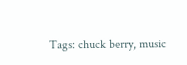Tags: chuck berry, music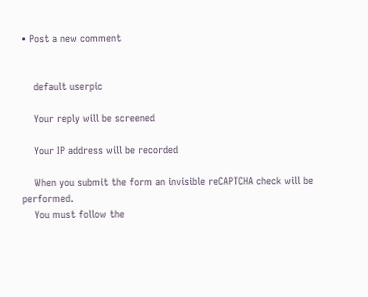• Post a new comment


    default userpic

    Your reply will be screened

    Your IP address will be recorded

    When you submit the form an invisible reCAPTCHA check will be performed.
    You must follow the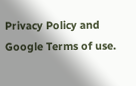Privacy Policy and Google Terms of use.